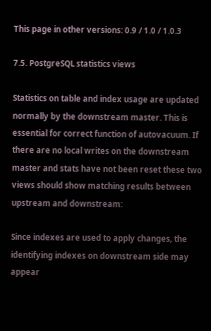This page in other versions: 0.9 / 1.0 / 1.0.3

7.5. PostgreSQL statistics views

Statistics on table and index usage are updated normally by the downstream master. This is essential for correct function of autovacuum. If there are no local writes on the downstream master and stats have not been reset these two views should show matching results between upstream and downstream:

Since indexes are used to apply changes, the identifying indexes on downstream side may appear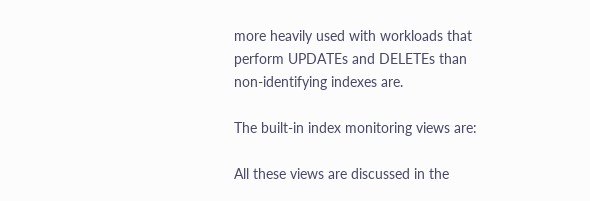more heavily used with workloads that perform UPDATEs and DELETEs than non-identifying indexes are.

The built-in index monitoring views are:

All these views are discussed in the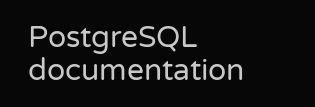PostgreSQL documentation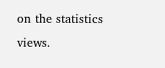on the statistics views.